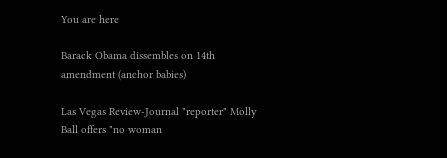You are here

Barack Obama dissembles on 14th amendment (anchor babies)

Las Vegas Review-Journal "reporter" Molly Ball offers "no woman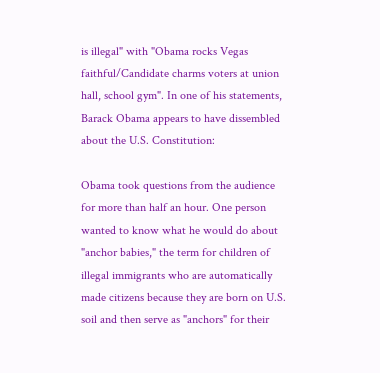is illegal" with "Obama rocks Vegas faithful/Candidate charms voters at union hall, school gym". In one of his statements, Barack Obama appears to have dissembled about the U.S. Constitution:

Obama took questions from the audience for more than half an hour. One person wanted to know what he would do about "anchor babies," the term for children of illegal immigrants who are automatically made citizens because they are born on U.S. soil and then serve as "anchors" for their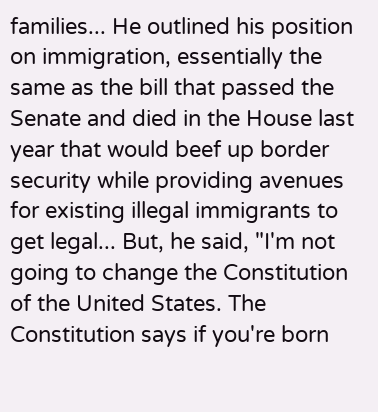families... He outlined his position on immigration, essentially the same as the bill that passed the Senate and died in the House last year that would beef up border security while providing avenues for existing illegal immigrants to get legal... But, he said, "I'm not going to change the Constitution of the United States. The Constitution says if you're born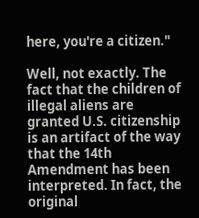here, you're a citizen."

Well, not exactly. The fact that the children of illegal aliens are granted U.S. citizenship is an artifact of the way that the 14th Amendment has been interpreted. In fact, the original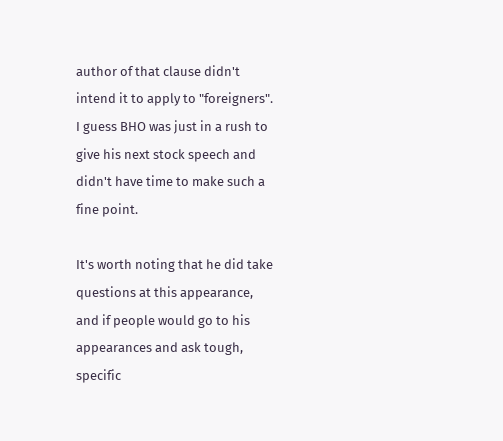author of that clause didn't intend it to apply to "foreigners". I guess BHO was just in a rush to give his next stock speech and didn't have time to make such a fine point.

It's worth noting that he did take questions at this appearance, and if people would go to his appearances and ask tough, specific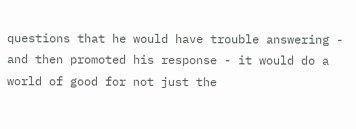questions that he would have trouble answering - and then promoted his response - it would do a world of good for not just the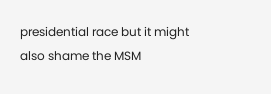presidential race but it might also shame the MSM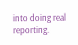into doing real reporting.